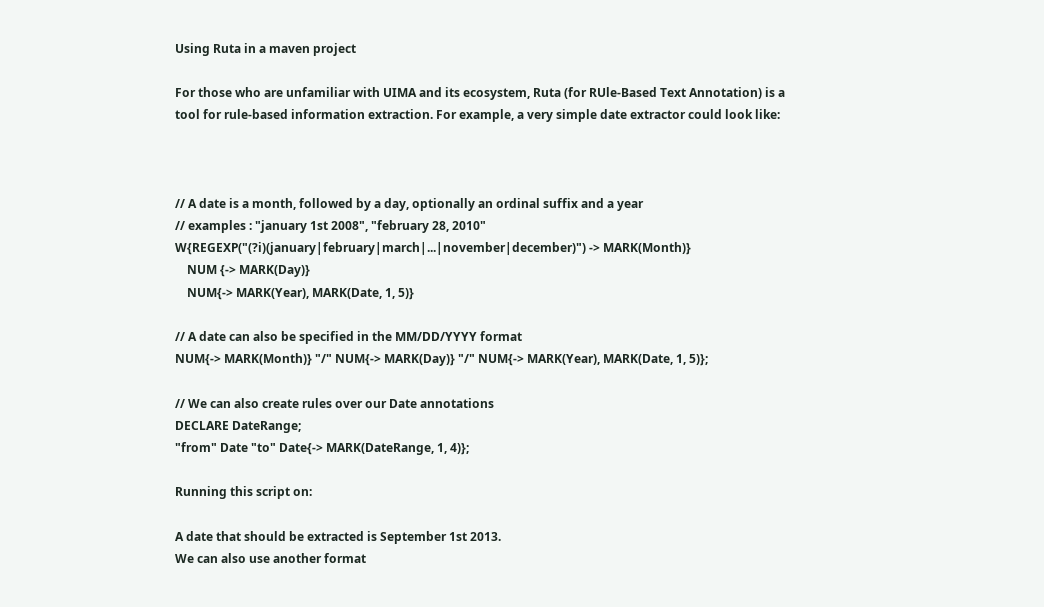Using Ruta in a maven project

For those who are unfamiliar with UIMA and its ecosystem, Ruta (for RUle-Based Text Annotation) is a tool for rule-based information extraction. For example, a very simple date extractor could look like:



// A date is a month, followed by a day, optionally an ordinal suffix and a year
// examples : "january 1st 2008", "february 28, 2010"
W{REGEXP("(?i)(january|february|march|...|november|december)") -> MARK(Month)}
    NUM {-> MARK(Day)}
    NUM{-> MARK(Year), MARK(Date, 1, 5)}

// A date can also be specified in the MM/DD/YYYY format
NUM{-> MARK(Month)} "/" NUM{-> MARK(Day)} "/" NUM{-> MARK(Year), MARK(Date, 1, 5)};

// We can also create rules over our Date annotations
DECLARE DateRange;
"from" Date "to" Date{-> MARK(DateRange, 1, 4)};

Running this script on:

A date that should be extracted is September 1st 2013.
We can also use another format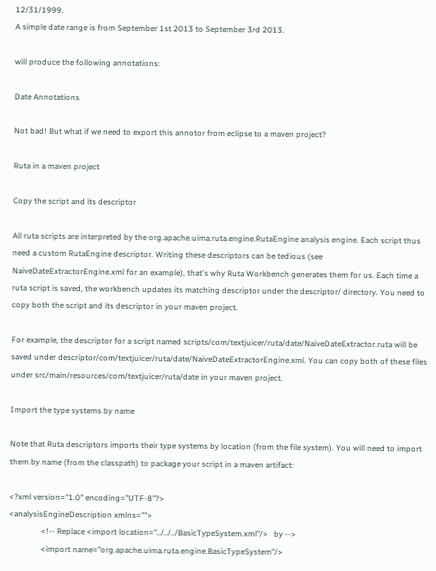12/31/1999.
A simple date range is from September 1st 2013 to September 3rd 2013.

will produce the following annotations:

Date Annotations

Not bad! But what if we need to export this annotor from eclipse to a maven project?

Ruta in a maven project

Copy the script and its descriptor

All ruta scripts are interpreted by the org.apache.uima.ruta.engine.RutaEngine analysis engine. Each script thus need a custom RutaEngine descriptor. Writing these descriptors can be tedious (see NaiveDateExtractorEngine.xml for an example), that's why Ruta Workbench generates them for us. Each time a ruta script is saved, the workbench updates its matching descriptor under the descriptor/ directory. You need to copy both the script and its descriptor in your maven project.

For example, the descriptor for a script named scripts/com/textjuicer/ruta/date/NaiveDateExtractor.ruta will be saved under descriptor/com/textjuicer/ruta/date/NaiveDateExtractorEngine.xml. You can copy both of these files under src/main/resources/com/textjuicer/ruta/date in your maven project.

Import the type systems by name

Note that Ruta descriptors imports their type systems by location (from the file system). You will need to import them by name (from the classpath) to package your script in a maven artifact:

<?xml version="1.0" encoding="UTF-8"?>
<analysisEngineDescription xmlns="">
                <!-- Replace <import location="../../../BasicTypeSystem.xml"/>   by -->
                <import name="org.apache.uima.ruta.engine.BasicTypeSystem"/>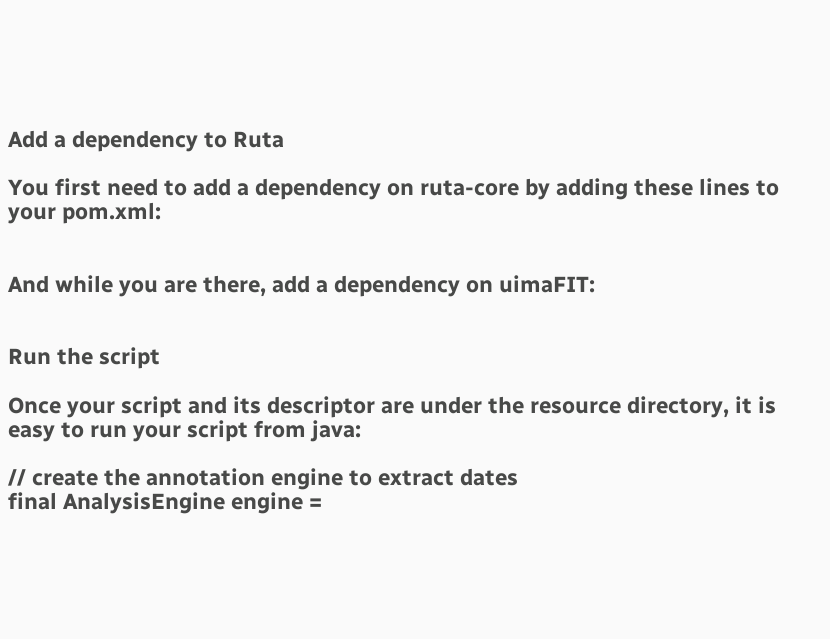Add a dependency to Ruta

You first need to add a dependency on ruta-core by adding these lines to your pom.xml:


And while you are there, add a dependency on uimaFIT:


Run the script

Once your script and its descriptor are under the resource directory, it is easy to run your script from java:

// create the annotation engine to extract dates
final AnalysisEngine engine =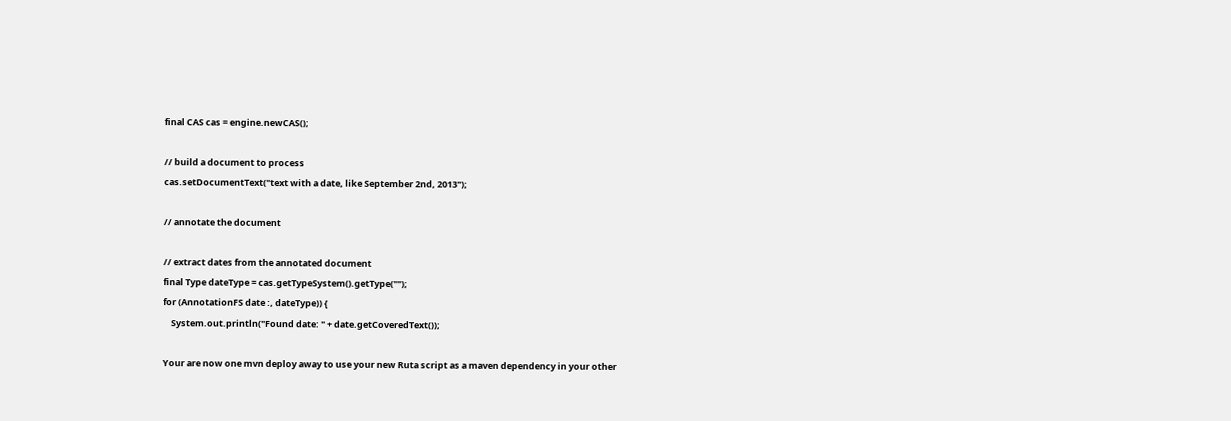final CAS cas = engine.newCAS();

// build a document to process
cas.setDocumentText("text with a date, like September 2nd, 2013");

// annotate the document

// extract dates from the annotated document
final Type dateType = cas.getTypeSystem().getType("");
for (AnnotationFS date :, dateType)) {
    System.out.println("Found date: " + date.getCoveredText());

Your are now one mvn deploy away to use your new Ruta script as a maven dependency in your other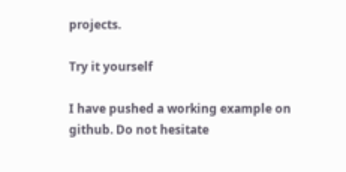projects.

Try it yourself

I have pushed a working example on github. Do not hesitate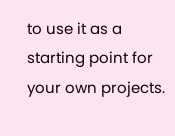to use it as a starting point for your own projects.